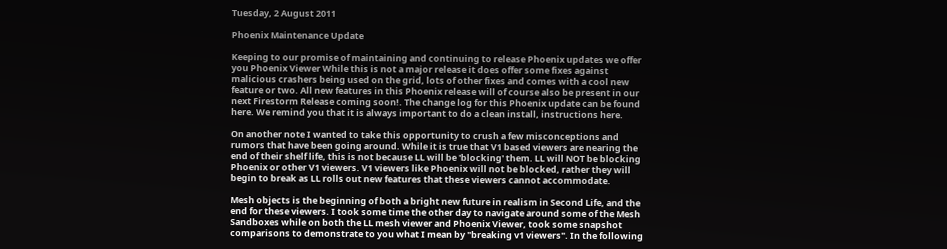Tuesday, 2 August 2011

Phoenix Maintenance Update

Keeping to our promise of maintaining and continuing to release Phoenix updates we offer you Phoenix Viewer While this is not a major release it does offer some fixes against malicious crashers being used on the grid, lots of other fixes and comes with a cool new feature or two. All new features in this Phoenix release will of course also be present in our next Firestorm Release coming soon!. The change log for this Phoenix update can be found here. We remind you that it is always important to do a clean install, instructions here.

On another note I wanted to take this opportunity to crush a few misconceptions and rumors that have been going around. While it is true that V1 based viewers are nearing the end of their shelf life, this is not because LL will be 'blocking' them. LL will NOT be blocking Phoenix or other V1 viewers. V1 viewers like Phoenix will not be blocked, rather they will begin to break as LL rolls out new features that these viewers cannot accommodate.

Mesh objects is the beginning of both a bright new future in realism in Second Life, and the end for these viewers. I took some time the other day to navigate around some of the Mesh Sandboxes while on both the LL mesh viewer and Phoenix Viewer, took some snapshot comparisons to demonstrate to you what I mean by "breaking v1 viewers". In the following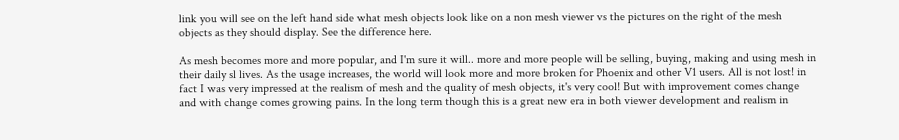link you will see on the left hand side what mesh objects look like on a non mesh viewer vs the pictures on the right of the mesh objects as they should display. See the difference here.

As mesh becomes more and more popular, and I'm sure it will.. more and more people will be selling, buying, making and using mesh in their daily sl lives. As the usage increases, the world will look more and more broken for Phoenix and other V1 users. All is not lost! in fact I was very impressed at the realism of mesh and the quality of mesh objects, it's very cool! But with improvement comes change and with change comes growing pains. In the long term though this is a great new era in both viewer development and realism in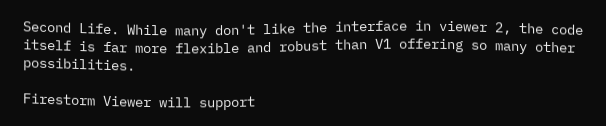Second Life. While many don't like the interface in viewer 2, the code itself is far more flexible and robust than V1 offering so many other possibilities.

Firestorm Viewer will support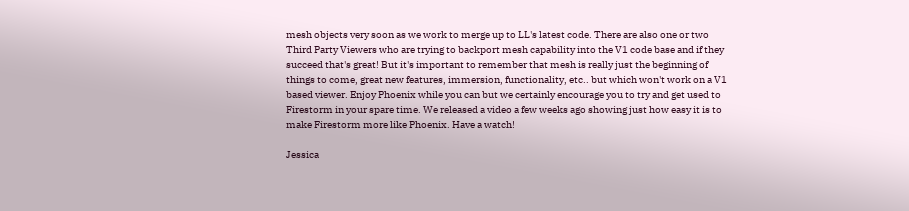mesh objects very soon as we work to merge up to LL's latest code. There are also one or two Third Party Viewers who are trying to backport mesh capability into the V1 code base and if they succeed that's great! But it's important to remember that mesh is really just the beginning of things to come, great new features, immersion, functionality, etc.. but which won't work on a V1 based viewer. Enjoy Phoenix while you can but we certainly encourage you to try and get used to Firestorm in your spare time. We released a video a few weeks ago showing just how easy it is to make Firestorm more like Phoenix. Have a watch!

Jessica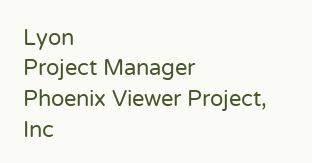Lyon
Project Manager
Phoenix Viewer Project, Inc